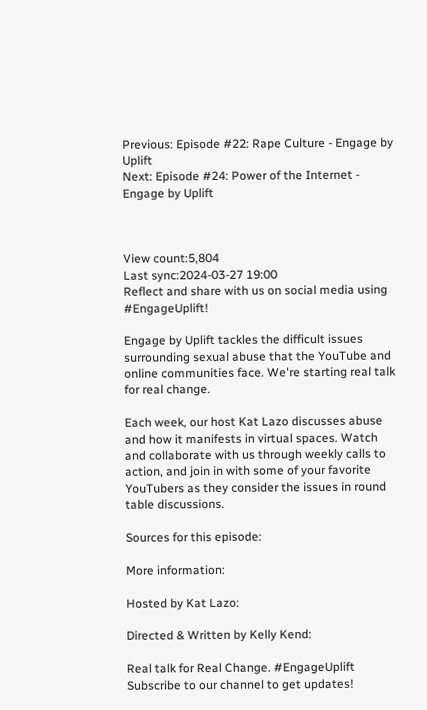Previous: Episode #22: Rape Culture - Engage by Uplift
Next: Episode #24: Power of the Internet - Engage by Uplift



View count:5,804
Last sync:2024-03-27 19:00
Reflect and share with us on social media using #EngageUplift!

Engage by Uplift tackles the difficult issues surrounding sexual abuse that the YouTube and online communities face. We're starting real talk for real change.

Each week, our host Kat Lazo discusses abuse and how it manifests in virtual spaces. Watch and collaborate with us through weekly calls to action, and join in with some of your favorite YouTubers as they consider the issues in round table discussions.

Sources for this episode:

More information:

Hosted by Kat Lazo:

Directed & Written by Kelly Kend:

Real talk for Real Change. #EngageUplift
Subscribe to our channel to get updates!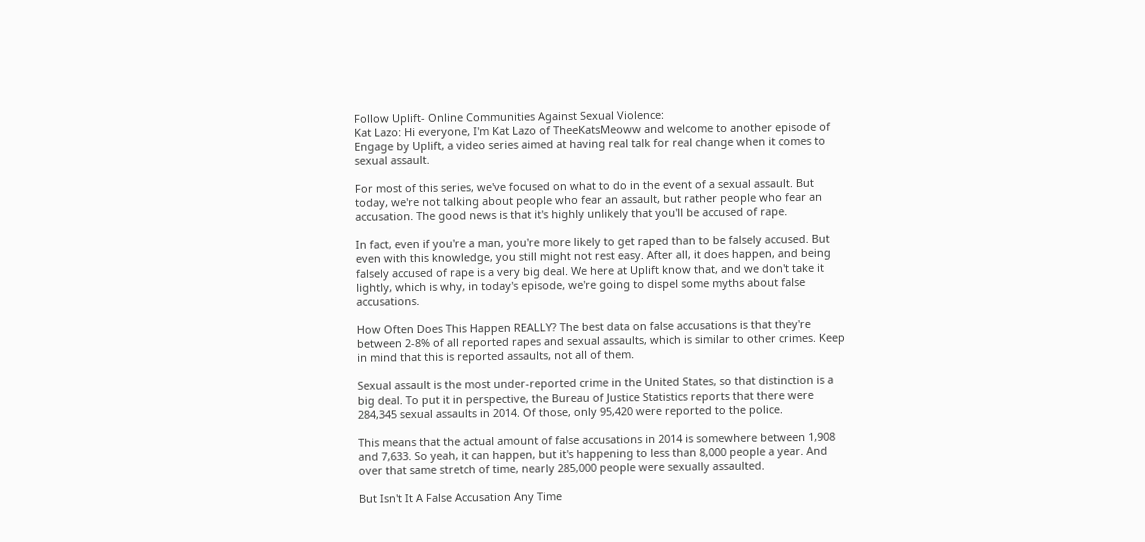Follow Uplift- Online Communities Against Sexual Violence:
Kat Lazo: Hi everyone, I'm Kat Lazo of TheeKatsMeoww and welcome to another episode of Engage by Uplift, a video series aimed at having real talk for real change when it comes to sexual assault.

For most of this series, we've focused on what to do in the event of a sexual assault. But today, we're not talking about people who fear an assault, but rather people who fear an accusation. The good news is that it's highly unlikely that you'll be accused of rape.

In fact, even if you're a man, you're more likely to get raped than to be falsely accused. But even with this knowledge, you still might not rest easy. After all, it does happen, and being falsely accused of rape is a very big deal. We here at Uplift know that, and we don't take it lightly, which is why, in today's episode, we're going to dispel some myths about false accusations.

How Often Does This Happen REALLY? The best data on false accusations is that they're between 2-8% of all reported rapes and sexual assaults, which is similar to other crimes. Keep in mind that this is reported assaults, not all of them.

Sexual assault is the most under-reported crime in the United States, so that distinction is a big deal. To put it in perspective, the Bureau of Justice Statistics reports that there were 284,345 sexual assaults in 2014. Of those, only 95,420 were reported to the police.

This means that the actual amount of false accusations in 2014 is somewhere between 1,908 and 7,633. So yeah, it can happen, but it's happening to less than 8,000 people a year. And over that same stretch of time, nearly 285,000 people were sexually assaulted.

But Isn't It A False Accusation Any Time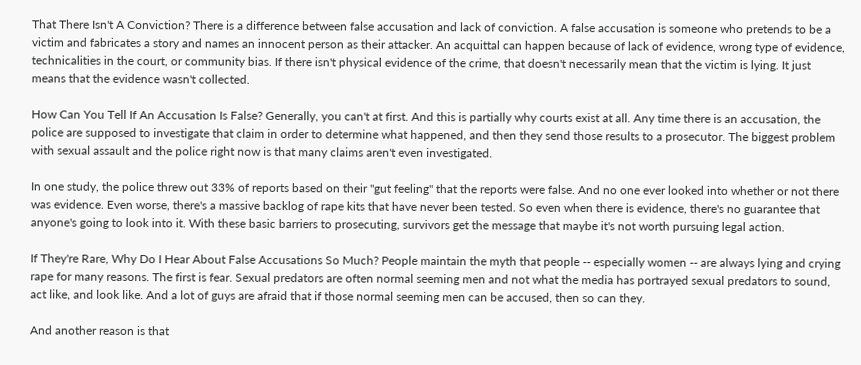That There Isn't A Conviction? There is a difference between false accusation and lack of conviction. A false accusation is someone who pretends to be a victim and fabricates a story and names an innocent person as their attacker. An acquittal can happen because of lack of evidence, wrong type of evidence, technicalities in the court, or community bias. If there isn't physical evidence of the crime, that doesn't necessarily mean that the victim is lying. It just means that the evidence wasn't collected.

How Can You Tell If An Accusation Is False? Generally, you can't at first. And this is partially why courts exist at all. Any time there is an accusation, the police are supposed to investigate that claim in order to determine what happened, and then they send those results to a prosecutor. The biggest problem with sexual assault and the police right now is that many claims aren't even investigated.

In one study, the police threw out 33% of reports based on their "gut feeling" that the reports were false. And no one ever looked into whether or not there was evidence. Even worse, there's a massive backlog of rape kits that have never been tested. So even when there is evidence, there's no guarantee that anyone's going to look into it. With these basic barriers to prosecuting, survivors get the message that maybe it's not worth pursuing legal action.

If They're Rare, Why Do I Hear About False Accusations So Much? People maintain the myth that people -- especially women -- are always lying and crying rape for many reasons. The first is fear. Sexual predators are often normal seeming men and not what the media has portrayed sexual predators to sound, act like, and look like. And a lot of guys are afraid that if those normal seeming men can be accused, then so can they.

And another reason is that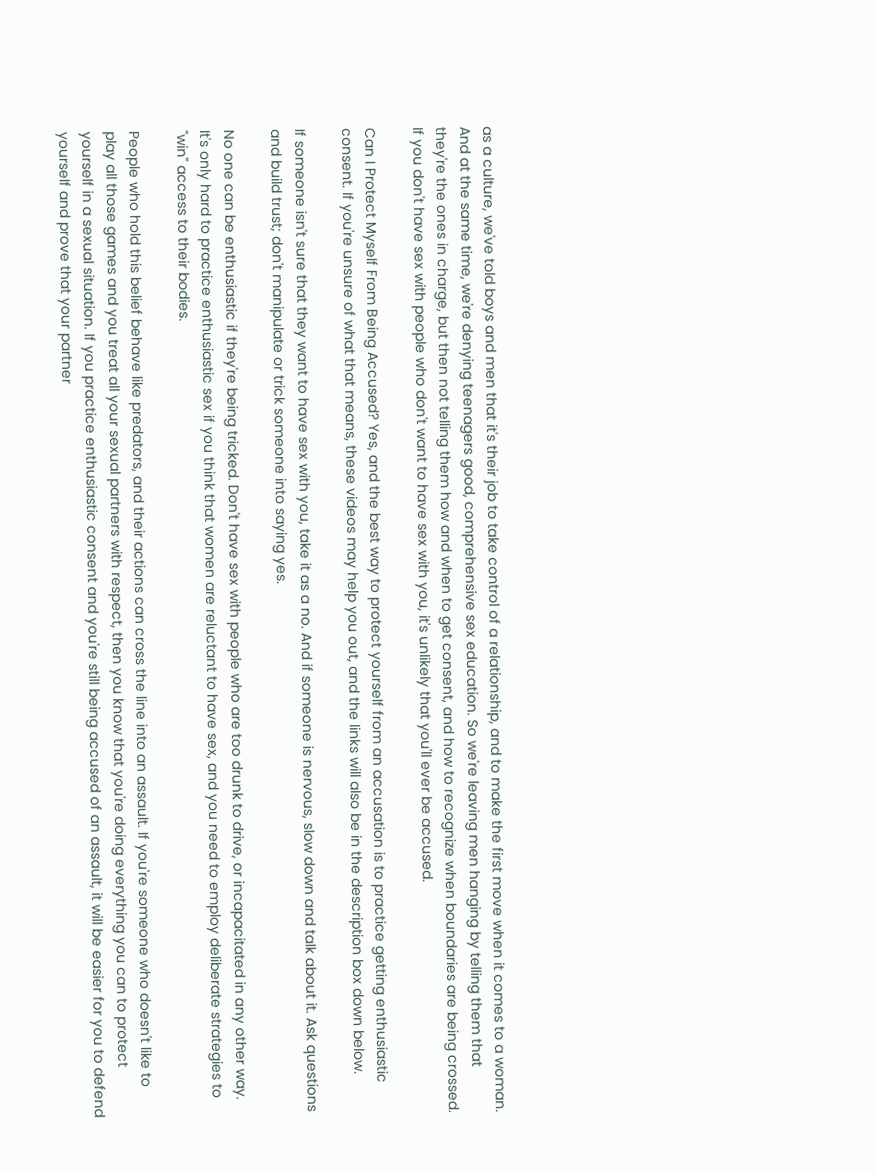as a culture, we've told boys and men that it's their job to take control of a relationship, and to make the first move when it comes to a woman. And at the same time, we're denying teenagers good, comprehensive sex education. So we're leaving men hanging by telling them that they're the ones in charge, but then not telling them how and when to get consent, and how to recognize when boundaries are being crossed. If you don't have sex with people who don't want to have sex with you, it's unlikely that you'll ever be accused.

Can I Protect Myself From Being Accused? Yes, and the best way to protect yourself from an accusation is to practice getting enthusiastic consent. If you're unsure of what that means, these videos may help you out, and the links will also be in the description box down below.

If someone isn't sure that they want to have sex with you, take it as a no. And if someone is nervous, slow down and talk about it. Ask questions and build trust; don't manipulate or trick someone into saying yes.

No one can be enthusiastic if they're being tricked. Don't have sex with people who are too drunk to drive, or incapacitated in any other way. It's only hard to practice enthusiastic sex if you think that women are reluctant to have sex, and you need to employ deliberate strategies to "win" access to their bodies.

People who hold this belief behave like predators, and their actions can cross the line into an assault. If you're someone who doesn't like to play all those games and you treat all your sexual partners with respect, then you know that you're doing everything you can to protect yourself in a sexual situation. If you practice enthusiastic consent and you're still being accused of an assault, it will be easier for you to defend yourself and prove that your partner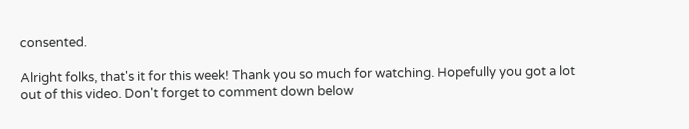consented.

Alright folks, that's it for this week! Thank you so much for watching. Hopefully you got a lot out of this video. Don't forget to comment down below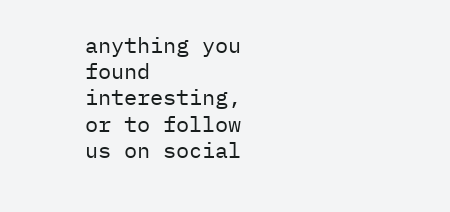anything you found interesting, or to follow us on social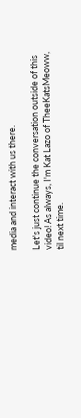media and interact with us there.

Let's just continue the conversation outside of this video! As always, I'm Kat Lazo of TheeKatsMeoww, til next time.